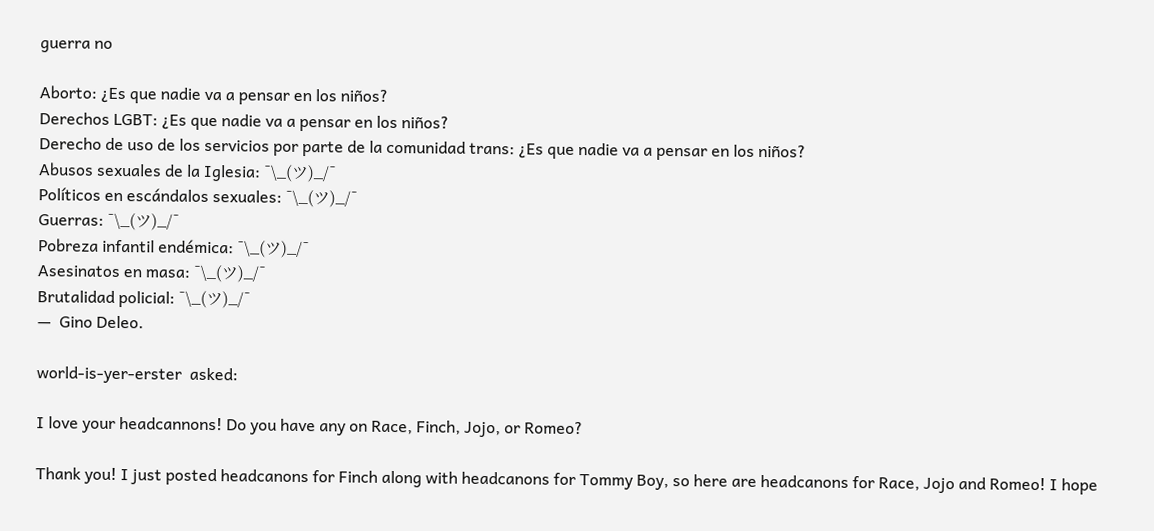guerra no

Aborto: ¿Es que nadie va a pensar en los niños?
Derechos LGBT: ¿Es que nadie va a pensar en los niños?
Derecho de uso de los servicios por parte de la comunidad trans: ¿Es que nadie va a pensar en los niños?
Abusos sexuales de la Iglesia: ¯\_(ツ)_/¯
Políticos en escándalos sexuales: ¯\_(ツ)_/¯
Guerras: ¯\_(ツ)_/¯
Pobreza infantil endémica: ¯\_(ツ)_/¯
Asesinatos en masa: ¯\_(ツ)_/¯
Brutalidad policial: ¯\_(ツ)_/¯
—  Gino Deleo.

world-is-yer-erster  asked:

I love your headcannons! Do you have any on Race, Finch, Jojo, or Romeo?

Thank you! I just posted headcanons for Finch along with headcanons for Tommy Boy, so here are headcanons for Race, Jojo and Romeo! I hope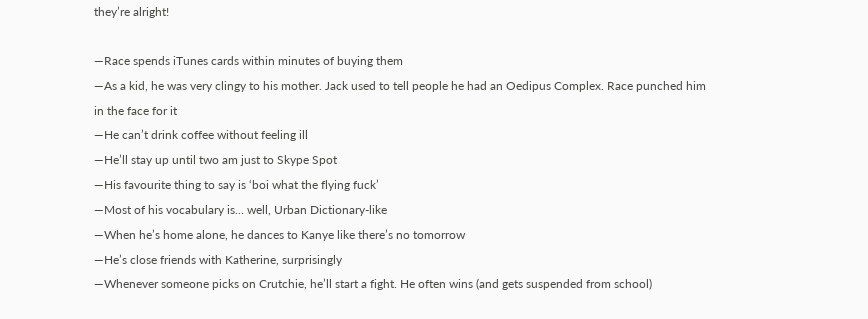they’re alright!

—Race spends iTunes cards within minutes of buying them
—As a kid, he was very clingy to his mother. Jack used to tell people he had an Oedipus Complex. Race punched him in the face for it
—He can’t drink coffee without feeling ill
—He’ll stay up until two am just to Skype Spot
—His favourite thing to say is ‘boi what the flying fuck’
—Most of his vocabulary is… well, Urban Dictionary-like
—When he’s home alone, he dances to Kanye like there’s no tomorrow
—He’s close friends with Katherine, surprisingly
—Whenever someone picks on Crutchie, he’ll start a fight. He often wins (and gets suspended from school)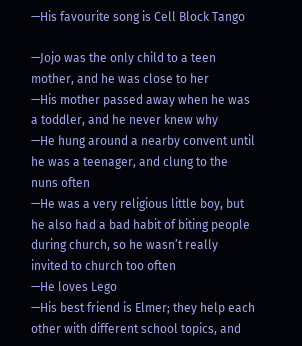—His favourite song is Cell Block Tango

—Jojo was the only child to a teen mother, and he was close to her
—His mother passed away when he was a toddler, and he never knew why
—He hung around a nearby convent until he was a teenager, and clung to the nuns often
—He was a very religious little boy, but he also had a bad habit of biting people during church, so he wasn’t really invited to church too often
—He loves Lego
—His best friend is Elmer; they help each other with different school topics, and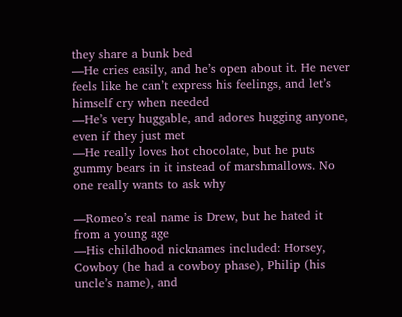they share a bunk bed
—He cries easily, and he’s open about it. He never feels like he can’t express his feelings, and let’s himself cry when needed
—He’s very huggable, and adores hugging anyone, even if they just met
—He really loves hot chocolate, but he puts gummy bears in it instead of marshmallows. No one really wants to ask why

—Romeo’s real name is Drew, but he hated it from a young age
—His childhood nicknames included: Horsey, Cowboy (he had a cowboy phase), Philip (his uncle’s name), and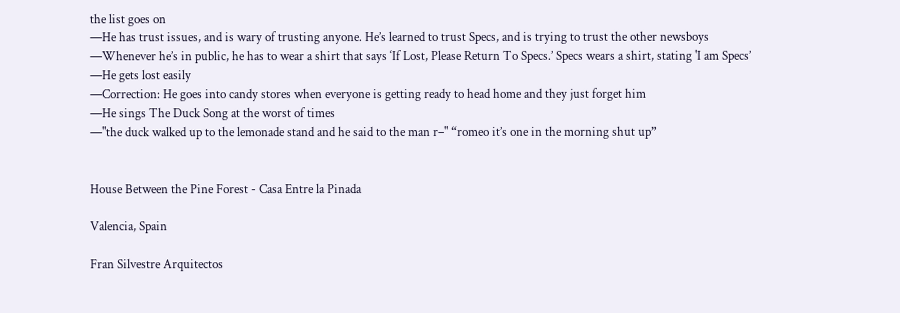the list goes on
—He has trust issues, and is wary of trusting anyone. He’s learned to trust Specs, and is trying to trust the other newsboys
—Whenever he’s in public, he has to wear a shirt that says ‘If Lost, Please Return To Specs.’ Specs wears a shirt, stating 'I am Specs’
—He gets lost easily
—Correction: He goes into candy stores when everyone is getting ready to head home and they just forget him
—He sings The Duck Song at the worst of times
—"the duck walked up to the lemonade stand and he said to the man r–" “romeo it’s one in the morning shut up”


House Between the Pine Forest - Casa Entre la Pinada

Valencia, Spain

Fran Silvestre Arquitectos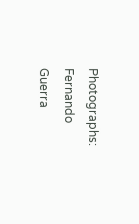Photographs: Fernando Guerra